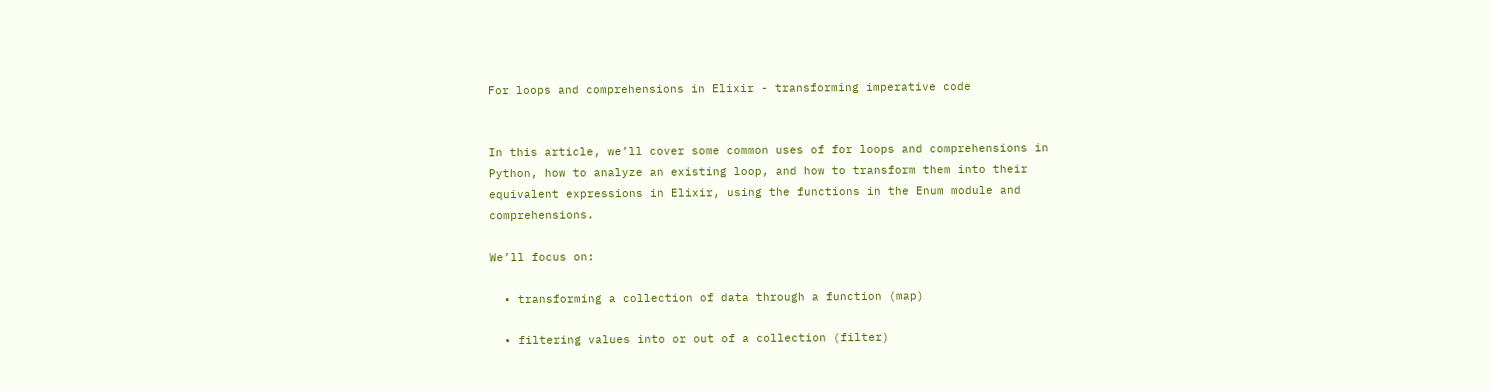For loops and comprehensions in Elixir - transforming imperative code


In this article, we’ll cover some common uses of for loops and comprehensions in Python, how to analyze an existing loop, and how to transform them into their equivalent expressions in Elixir, using the functions in the Enum module and comprehensions.

We’ll focus on:

  • transforming a collection of data through a function (map)

  • filtering values into or out of a collection (filter)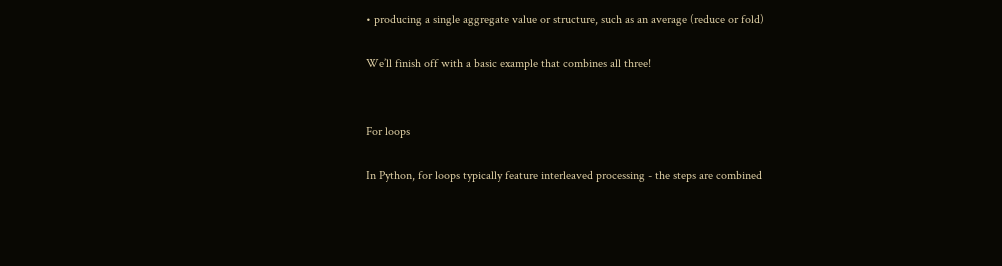• producing a single aggregate value or structure, such as an average (reduce or fold)

We’ll finish off with a basic example that combines all three!


For loops

In Python, for loops typically feature interleaved processing - the steps are combined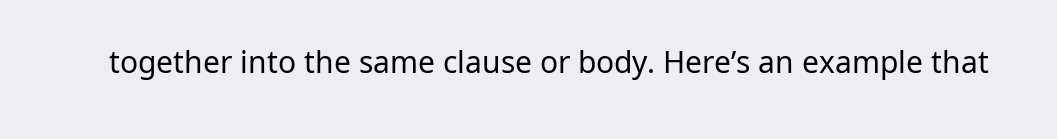together into the same clause or body. Here’s an example that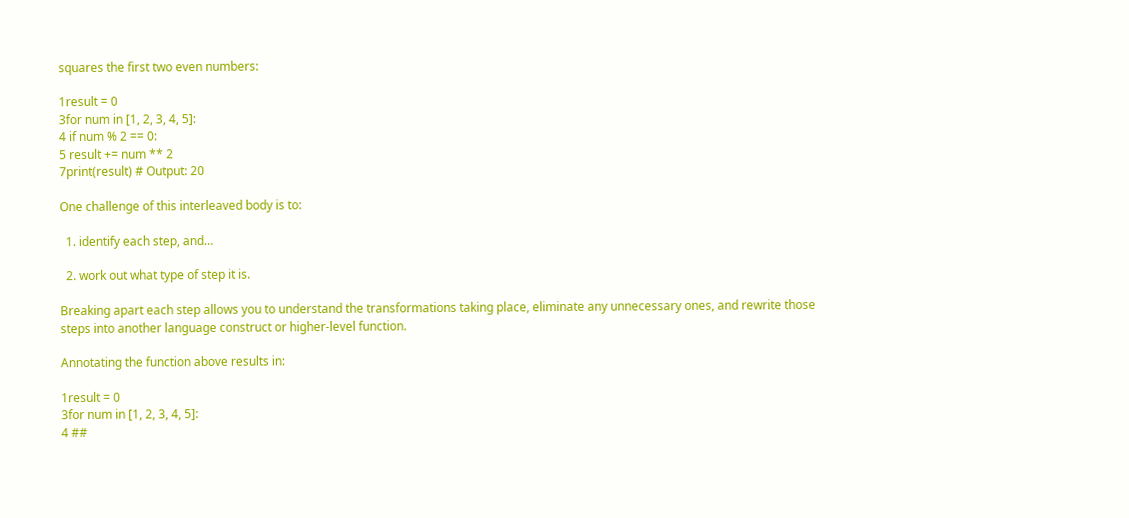squares the first two even numbers:

1result = 0
3for num in [1, 2, 3, 4, 5]:
4 if num % 2 == 0:
5 result += num ** 2
7print(result) # Output: 20

One challenge of this interleaved body is to:

  1. identify each step, and…

  2. work out what type of step it is.

Breaking apart each step allows you to understand the transformations taking place, eliminate any unnecessary ones, and rewrite those steps into another language construct or higher-level function.

Annotating the function above results in:

1result = 0
3for num in [1, 2, 3, 4, 5]:
4 ##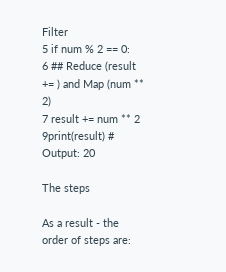Filter
5 if num % 2 == 0:
6 ## Reduce (result += ) and Map (num ** 2)
7 result += num ** 2
9print(result) # Output: 20

The steps

As a result - the order of steps are: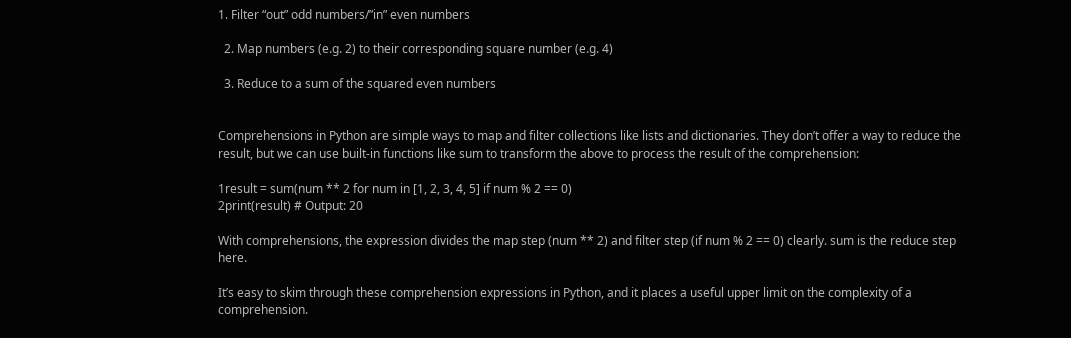1. Filter “out” odd numbers/”in” even numbers

  2. Map numbers (e.g. 2) to their corresponding square number (e.g. 4)

  3. Reduce to a sum of the squared even numbers


Comprehensions in Python are simple ways to map and filter collections like lists and dictionaries. They don’t offer a way to reduce the result, but we can use built-in functions like sum to transform the above to process the result of the comprehension:

1result = sum(num ** 2 for num in [1, 2, 3, 4, 5] if num % 2 == 0)
2print(result) # Output: 20

With comprehensions, the expression divides the map step (num ** 2) and filter step (if num % 2 == 0) clearly. sum is the reduce step here.

It’s easy to skim through these comprehension expressions in Python, and it places a useful upper limit on the complexity of a comprehension.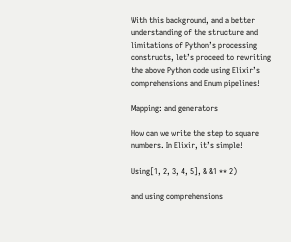With this background, and a better understanding of the structure and limitations of Python’s processing constructs, let’s proceed to rewriting the above Python code using Elixir’s comprehensions and Enum pipelines!

Mapping: and generators

How can we write the step to square numbers. In Elixir, it’s simple!

Using[1, 2, 3, 4, 5], & &1 ** 2)

and using comprehensions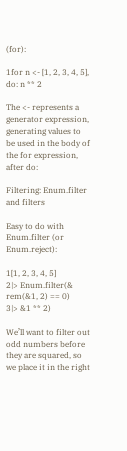(for):

1for n <- [1, 2, 3, 4, 5], do: n ** 2

The <- represents a generator expression, generating values to be used in the body of the for expression, after do:

Filtering: Enum.filter and filters

Easy to do with Enum.filter (or Enum.reject):

1[1, 2, 3, 4, 5]
2|> Enum.filter(& rem(&1, 2) == 0)
3|> &1 ** 2)

We’ll want to filter out odd numbers before they are squared, so we place it in the right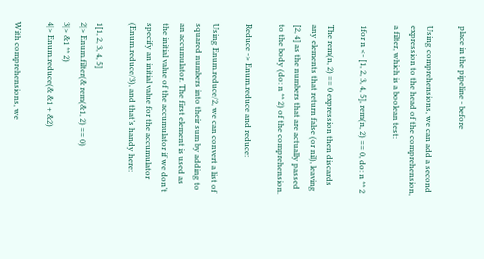place in the pipeline - before

Using comprehensions, we can add a second expression to the head of the comprehension, a filter, which is a boolean test:

1for n <- [1, 2, 3, 4, 5], rem(n, 2) == 0, do: n ** 2

The rem(n, 2) == 0 expression then discards any elements that return false (or nil), leaving [2, 4] as the numbers that are actually passed to the body (do: n ** 2) of the comprehension.

Reduce -> Enum.reduce and reduce:

Using Enum.reduce/2, we can convert a list of squared numbers into their sum by adding to an accumulator. The first element is used as the initial value of the accumulator if we don’t specify an initial value for the accumulator (Enum.reduce/3), and that’s handy here:

1[1, 2, 3, 4, 5]
2|> Enum.filter(& rem(&1, 2) == 0)
3|> &1 ** 2)
4|> Enum.reduce(& &1 + &2)

With comprehensions, we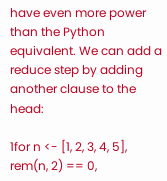have even more power than the Python equivalent. We can add a reduce step by adding another clause to the head:

1for n <- [1, 2, 3, 4, 5], rem(n, 2) == 0,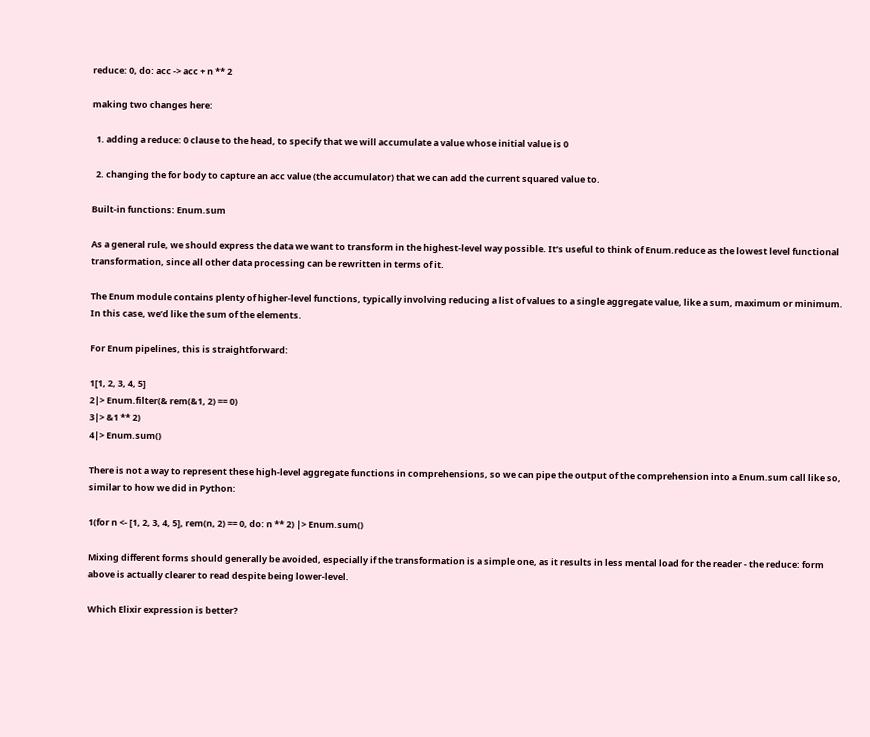reduce: 0, do: acc -> acc + n ** 2

making two changes here:

  1. adding a reduce: 0 clause to the head, to specify that we will accumulate a value whose initial value is 0

  2. changing the for body to capture an acc value (the accumulator) that we can add the current squared value to.

Built-in functions: Enum.sum

As a general rule, we should express the data we want to transform in the highest-level way possible. It’s useful to think of Enum.reduce as the lowest level functional transformation, since all other data processing can be rewritten in terms of it.

The Enum module contains plenty of higher-level functions, typically involving reducing a list of values to a single aggregate value, like a sum, maximum or minimum. In this case, we’d like the sum of the elements.

For Enum pipelines, this is straightforward:

1[1, 2, 3, 4, 5]
2|> Enum.filter(& rem(&1, 2) == 0)
3|> &1 ** 2)
4|> Enum.sum()

There is not a way to represent these high-level aggregate functions in comprehensions, so we can pipe the output of the comprehension into a Enum.sum call like so, similar to how we did in Python:

1(for n <- [1, 2, 3, 4, 5], rem(n, 2) == 0, do: n ** 2) |> Enum.sum()

Mixing different forms should generally be avoided, especially if the transformation is a simple one, as it results in less mental load for the reader - the reduce: form above is actually clearer to read despite being lower-level.

Which Elixir expression is better?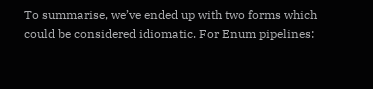To summarise, we’ve ended up with two forms which could be considered idiomatic. For Enum pipelines: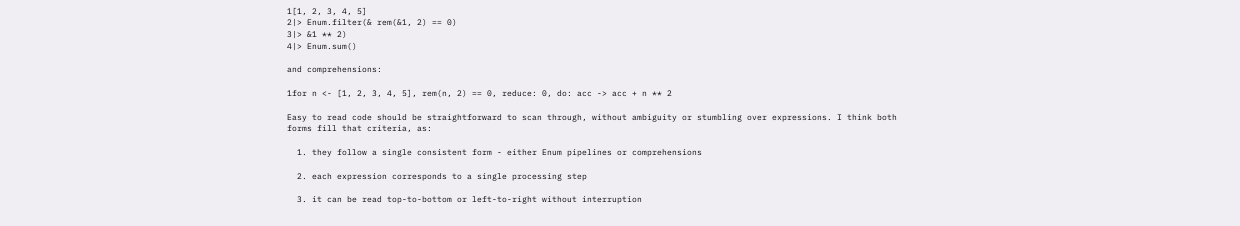1[1, 2, 3, 4, 5]
2|> Enum.filter(& rem(&1, 2) == 0)
3|> &1 ** 2)
4|> Enum.sum()

and comprehensions:

1for n <- [1, 2, 3, 4, 5], rem(n, 2) == 0, reduce: 0, do: acc -> acc + n ** 2

Easy to read code should be straightforward to scan through, without ambiguity or stumbling over expressions. I think both forms fill that criteria, as:

  1. they follow a single consistent form - either Enum pipelines or comprehensions

  2. each expression corresponds to a single processing step

  3. it can be read top-to-bottom or left-to-right without interruption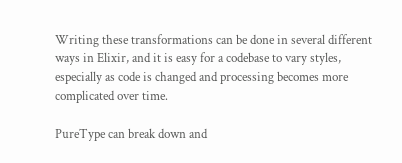Writing these transformations can be done in several different ways in Elixir, and it is easy for a codebase to vary styles, especially as code is changed and processing becomes more complicated over time.

PureType can break down and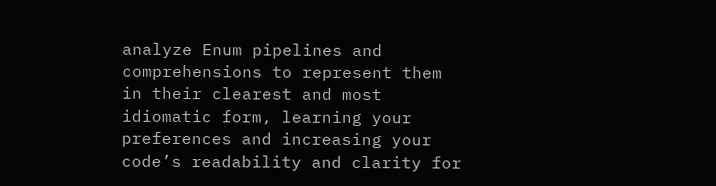analyze Enum pipelines and comprehensions to represent them in their clearest and most idiomatic form, learning your preferences and increasing your code’s readability and clarity for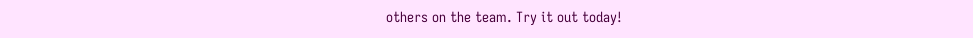others on the team. Try it out today!